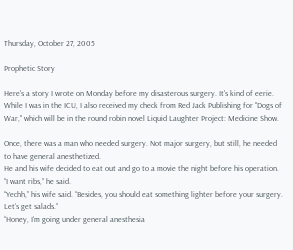Thursday, October 27, 2005

Prophetic Story

Here's a story I wrote on Monday before my disasterous surgery. It's kind of eerie. While I was in the ICU, I also received my check from Red Jack Publishing for "Dogs of War," which will be in the round robin novel Liquid Laughter Project: Medicine Show.

Once, there was a man who needed surgery. Not major surgery, but still, he needed to have general anesthetized.
He and his wife decided to eat out and go to a movie the night before his operation.
“I want ribs,” he said.
“Yechh,” his wife said. “Besides, you should eat something lighter before your surgery. Let’s get salads.”
“Honey, I’m going under general anesthesia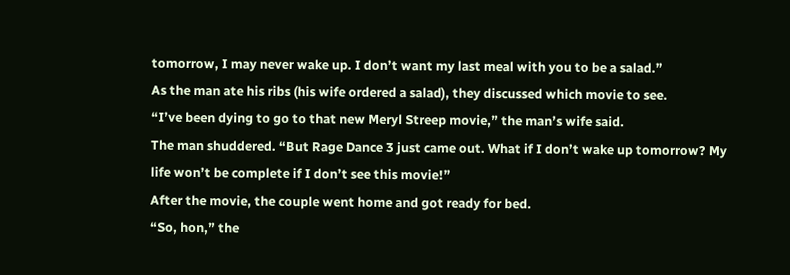tomorrow, I may never wake up. I don’t want my last meal with you to be a salad.”
As the man ate his ribs (his wife ordered a salad), they discussed which movie to see.
“I’ve been dying to go to that new Meryl Streep movie,” the man’s wife said.
The man shuddered. “But Rage Dance 3 just came out. What if I don’t wake up tomorrow? My life won’t be complete if I don’t see this movie!”
After the movie, the couple went home and got ready for bed.
“So, hon,” the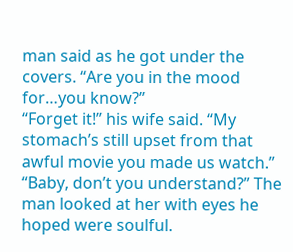man said as he got under the covers. “Are you in the mood for…you know?”
“Forget it!” his wife said. “My stomach’s still upset from that awful movie you made us watch.”
“Baby, don’t you understand?” The man looked at her with eyes he hoped were soulful.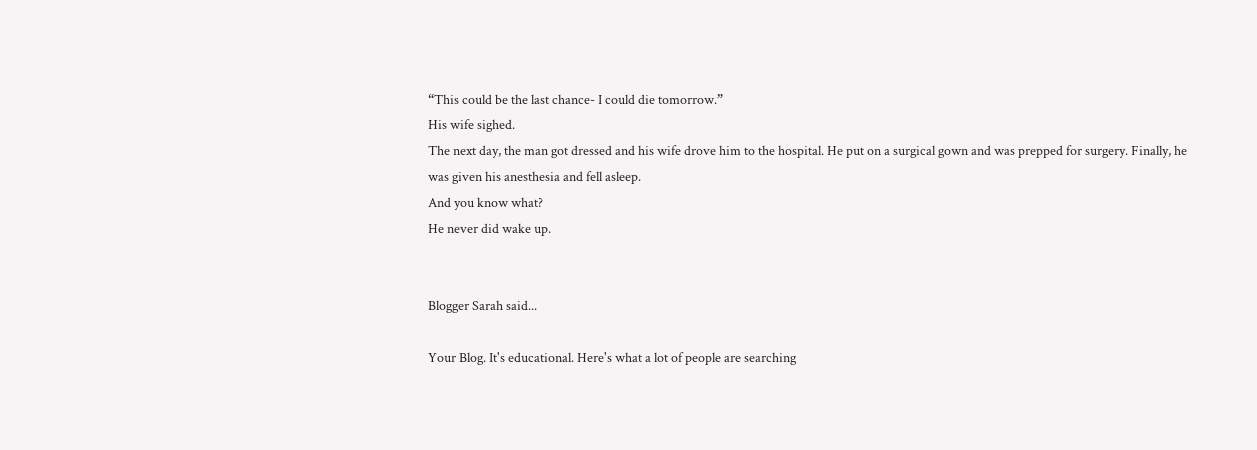“This could be the last chance- I could die tomorrow.”
His wife sighed.
The next day, the man got dressed and his wife drove him to the hospital. He put on a surgical gown and was prepped for surgery. Finally, he was given his anesthesia and fell asleep.
And you know what?
He never did wake up.


Blogger Sarah said...

Your Blog. It's educational. Here's what a lot of people are searching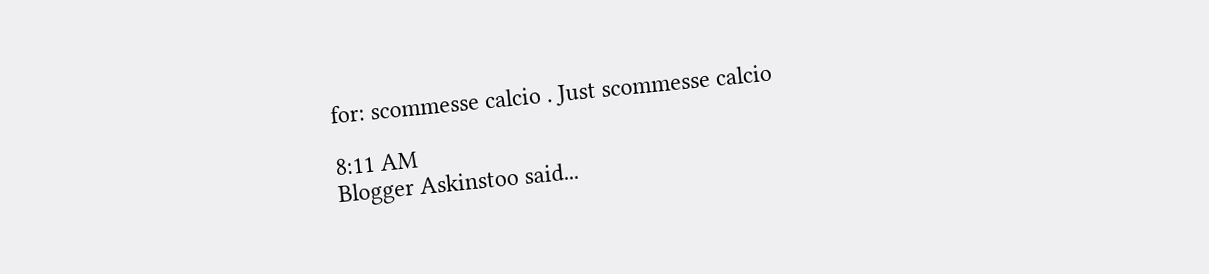for: scommesse calcio . Just scommesse calcio

8:11 AM
Blogger Askinstoo said...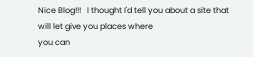Nice Blog!!!   I thought I'd tell you about a site that will let give you places where
you can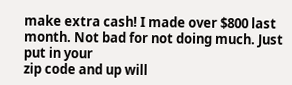make extra cash! I made over $800 last month. Not bad for not doing much. Just put in your
zip code and up will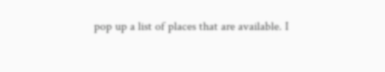pop up a list of places that are available. I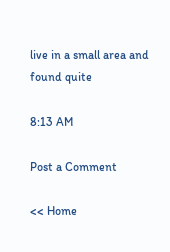live in a small area and found quite

8:13 AM

Post a Comment

<< Home